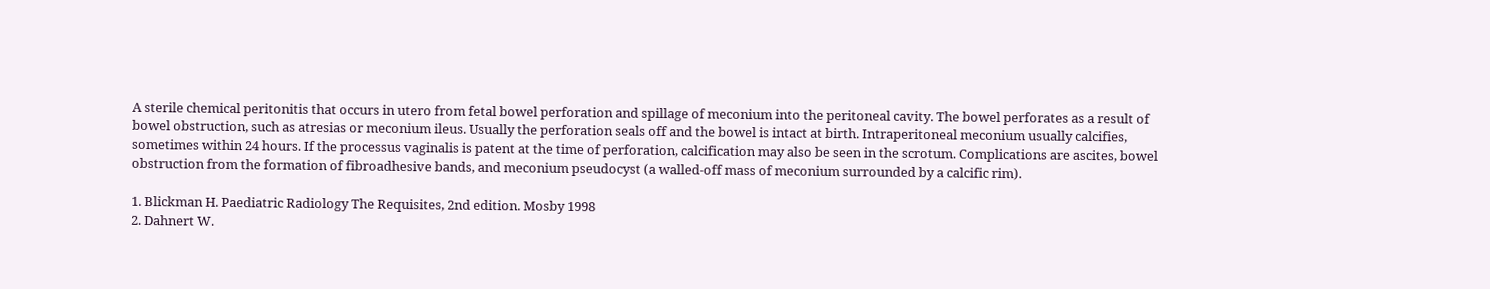A sterile chemical peritonitis that occurs in utero from fetal bowel perforation and spillage of meconium into the peritoneal cavity. The bowel perforates as a result of bowel obstruction, such as atresias or meconium ileus. Usually the perforation seals off and the bowel is intact at birth. Intraperitoneal meconium usually calcifies, sometimes within 24 hours. If the processus vaginalis is patent at the time of perforation, calcification may also be seen in the scrotum. Complications are ascites, bowel obstruction from the formation of fibroadhesive bands, and meconium pseudocyst (a walled-off mass of meconium surrounded by a calcific rim).

1. Blickman H. Paediatric Radiology The Requisites, 2nd edition. Mosby 1998
2. Dahnert W.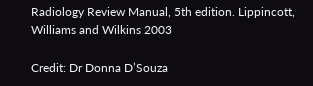Radiology Review Manual, 5th edition. Lippincott, Williams and Wilkins 2003

Credit: Dr Donna D’Souza